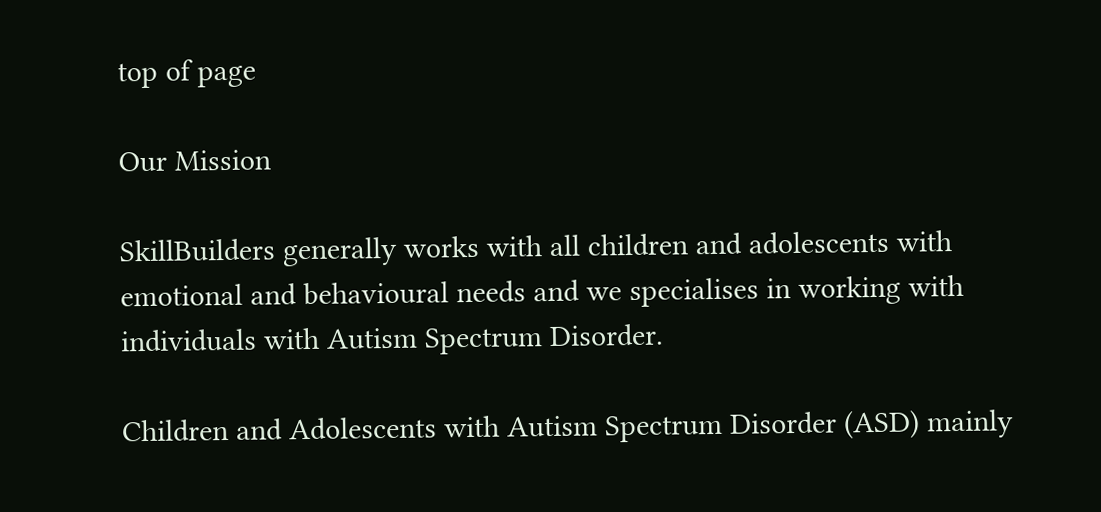top of page

Our Mission

SkillBuilders generally works with all children and adolescents with emotional and behavioural needs and we specialises in working with individuals with Autism Spectrum Disorder.

Children and Adolescents with Autism Spectrum Disorder (ASD) mainly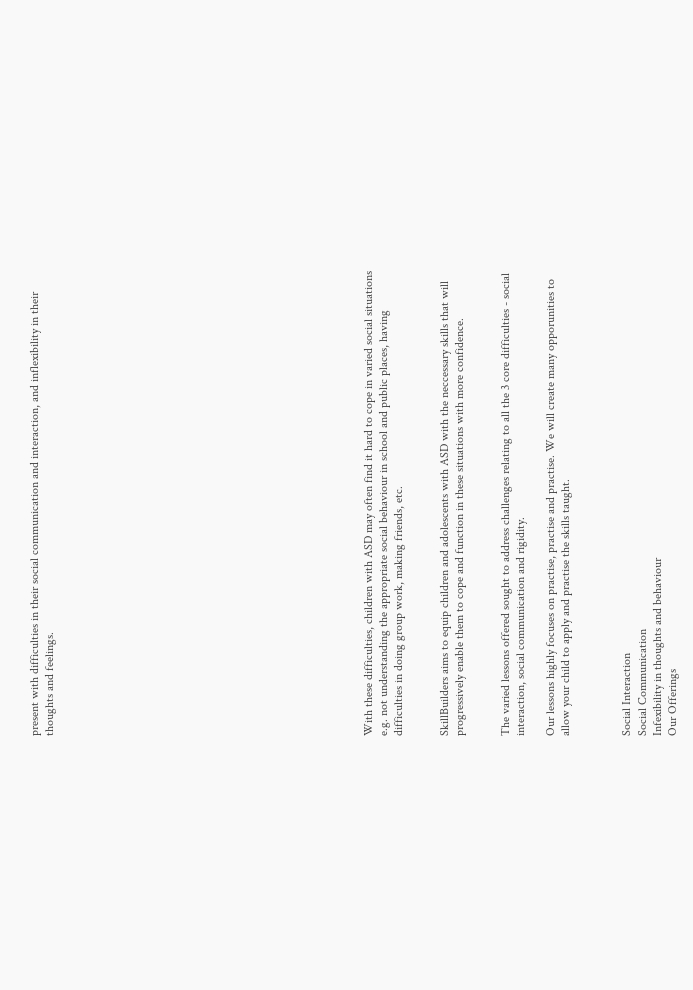present with difficulties in their social communication and interaction, and inflexibility in their thoughts and feelings.




















With these difficulties, children with ASD may often find it hard to cope in varied social situations e.g. not understanding the appropriate social behaviour in school and public places, having difficulties in doing group work, making friends, etc.


SkillBuilders aims to equip children and adolescents with ASD with the neccessary skills that will progressively enable them to cope and function in these situations with more confidence.


The varied lessons offered sought to address challenges relating to all the 3 core difficulties - social interaction, social communication and rigidity.

Our lessons highly focuses on practise, practise and practise. We will create many opporunities to allow your child to apply and practise the skills taught.



Social Interaction
Social Communication
Infexibility in thoughts and behaviour
Our Offerings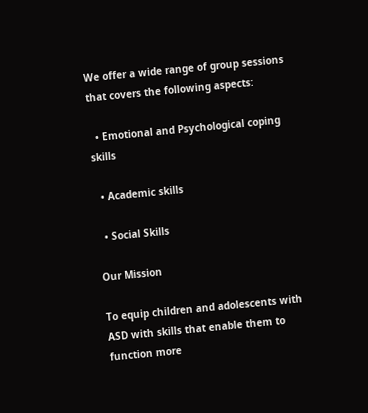We offer a wide range of group sessions that covers the following aspects:

  • Emotional and Psychological coping skills

  • Academic skills

  • Social Skills

Our Mission

To equip children and adolescents with ASD with skills that enable them to function more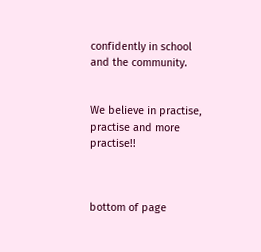confidently in school and the community.


We believe in practise, practise and more practise!!



bottom of page